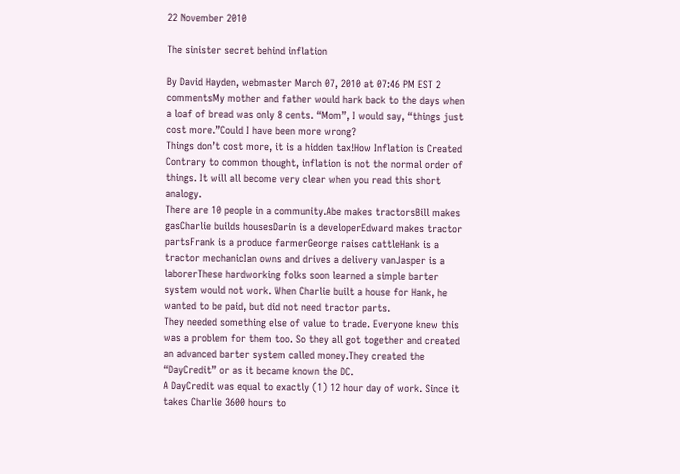22 November 2010

The sinister secret behind inflation

By David Hayden, webmaster March 07, 2010 at 07:46 PM EST 2 commentsMy mother and father would hark back to the days when a loaf of bread was only 8 cents. “Mom”, I would say, “things just cost more.”Could I have been more wrong?
Things don’t cost more, it is a hidden tax!How Inflation is Created
Contrary to common thought, inflation is not the normal order of things. It will all become very clear when you read this short analogy.
There are 10 people in a community.Abe makes tractorsBill makes gasCharlie builds housesDarin is a developerEdward makes tractor partsFrank is a produce farmerGeorge raises cattleHank is a tractor mechanicIan owns and drives a delivery vanJasper is a laborerThese hardworking folks soon learned a simple barter system would not work. When Charlie built a house for Hank, he wanted to be paid, but did not need tractor parts.
They needed something else of value to trade. Everyone knew this was a problem for them too. So they all got together and created an advanced barter system called money.They created the “DayCredit” or as it became known the DC.
A DayCredit was equal to exactly (1) 12 hour day of work. Since it takes Charlie 3600 hours to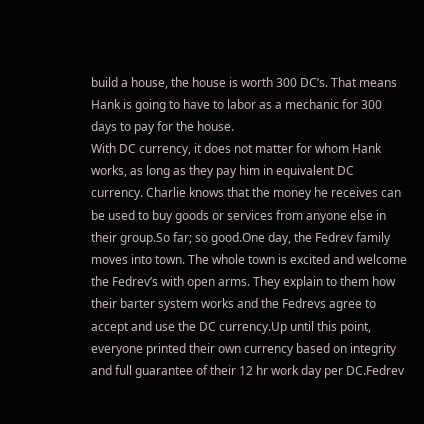build a house, the house is worth 300 DC’s. That means Hank is going to have to labor as a mechanic for 300 days to pay for the house.
With DC currency, it does not matter for whom Hank works, as long as they pay him in equivalent DC currency. Charlie knows that the money he receives can be used to buy goods or services from anyone else in their group.So far; so good.One day, the Fedrev family moves into town. The whole town is excited and welcome the Fedrev’s with open arms. They explain to them how their barter system works and the Fedrevs agree to accept and use the DC currency.Up until this point, everyone printed their own currency based on integrity and full guarantee of their 12 hr work day per DC.Fedrev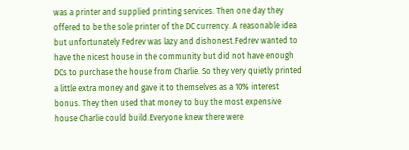was a printer and supplied printing services. Then one day they offered to be the sole printer of the DC currency. A reasonable idea but unfortunately Fedrev was lazy and dishonest.Fedrev wanted to have the nicest house in the community but did not have enough DCs to purchase the house from Charlie. So they very quietly printed a little extra money and gave it to themselves as a 10% interest bonus. They then used that money to buy the most expensive house Charlie could build.Everyone knew there were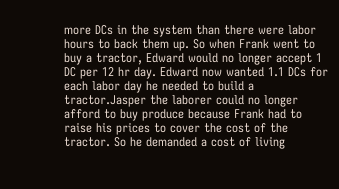more DCs in the system than there were labor hours to back them up. So when Frank went to buy a tractor, Edward would no longer accept 1 DC per 12 hr day. Edward now wanted 1.1 DCs for each labor day he needed to build a tractor.Jasper the laborer could no longer afford to buy produce because Frank had to raise his prices to cover the cost of the tractor. So he demanded a cost of living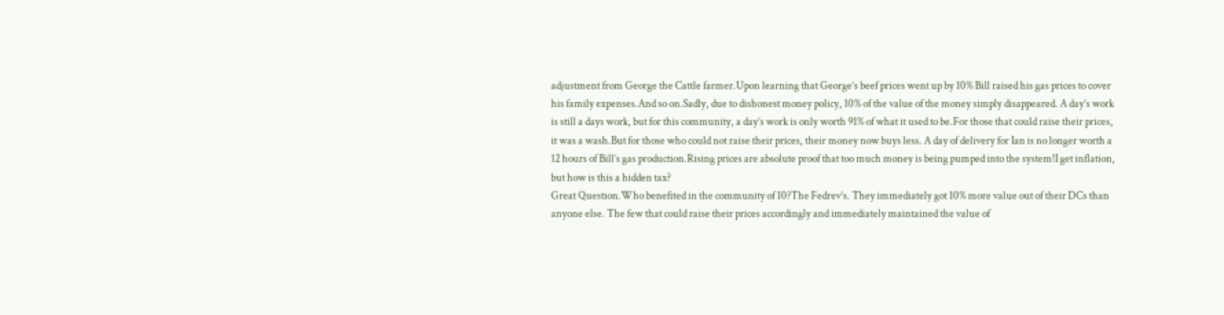adjustment from George the Cattle farmer.Upon learning that George’s beef prices went up by 10% Bill raised his gas prices to cover his family expenses.And so on.Sadly, due to dishonest money policy, 10% of the value of the money simply disappeared. A day’s work is still a days work, but for this community, a day’s work is only worth 91% of what it used to be.For those that could raise their prices, it was a wash.But for those who could not raise their prices, their money now buys less. A day of delivery for Ian is no longer worth a 12 hours of Bill’s gas production.Rising prices are absolute proof that too much money is being pumped into the system!I get inflation, but how is this a hidden tax?
Great Question.Who benefited in the community of 10?The Fedrev’s. They immediately got 10% more value out of their DCs than anyone else. The few that could raise their prices accordingly and immediately maintained the value of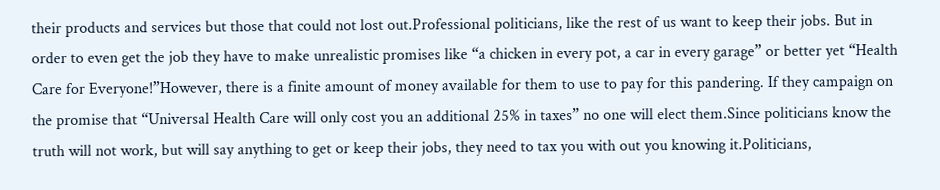their products and services but those that could not lost out.Professional politicians, like the rest of us want to keep their jobs. But in order to even get the job they have to make unrealistic promises like “a chicken in every pot, a car in every garage” or better yet “Health Care for Everyone!”However, there is a finite amount of money available for them to use to pay for this pandering. If they campaign on the promise that “Universal Health Care will only cost you an additional 25% in taxes” no one will elect them.Since politicians know the truth will not work, but will say anything to get or keep their jobs, they need to tax you with out you knowing it.Politicians,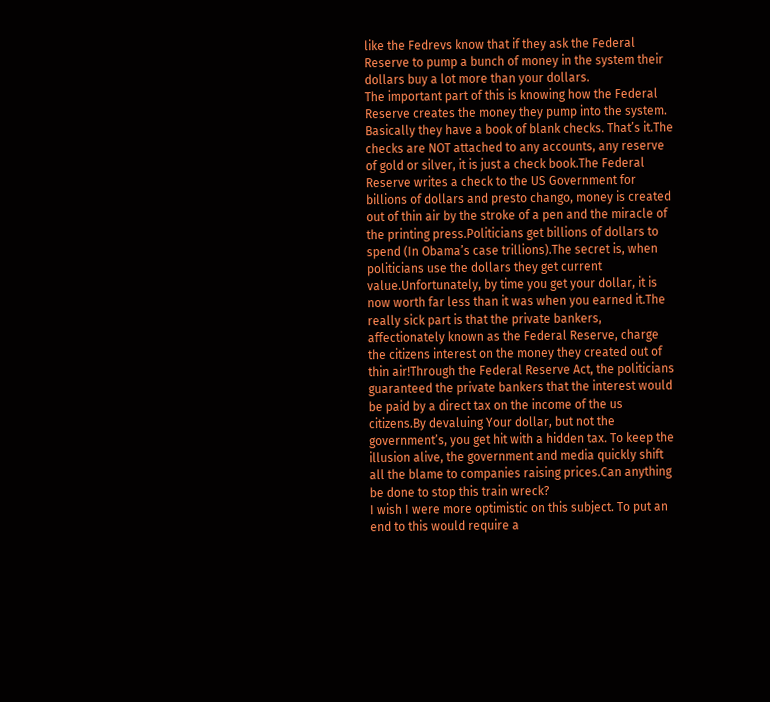like the Fedrevs know that if they ask the Federal Reserve to pump a bunch of money in the system their dollars buy a lot more than your dollars.
The important part of this is knowing how the Federal Reserve creates the money they pump into the system.
Basically they have a book of blank checks. That’s it.The checks are NOT attached to any accounts, any reserve of gold or silver, it is just a check book.The Federal Reserve writes a check to the US Government for billions of dollars and presto chango, money is created out of thin air by the stroke of a pen and the miracle of the printing press.Politicians get billions of dollars to spend (In Obama’s case trillions).The secret is, when politicians use the dollars they get current value.Unfortunately, by time you get your dollar, it is now worth far less than it was when you earned it.The really sick part is that the private bankers, affectionately known as the Federal Reserve, charge the citizens interest on the money they created out of thin air!Through the Federal Reserve Act, the politicians guaranteed the private bankers that the interest would be paid by a direct tax on the income of the us citizens.By devaluing Your dollar, but not the government’s, you get hit with a hidden tax. To keep the illusion alive, the government and media quickly shift all the blame to companies raising prices.Can anything be done to stop this train wreck?
I wish I were more optimistic on this subject. To put an end to this would require a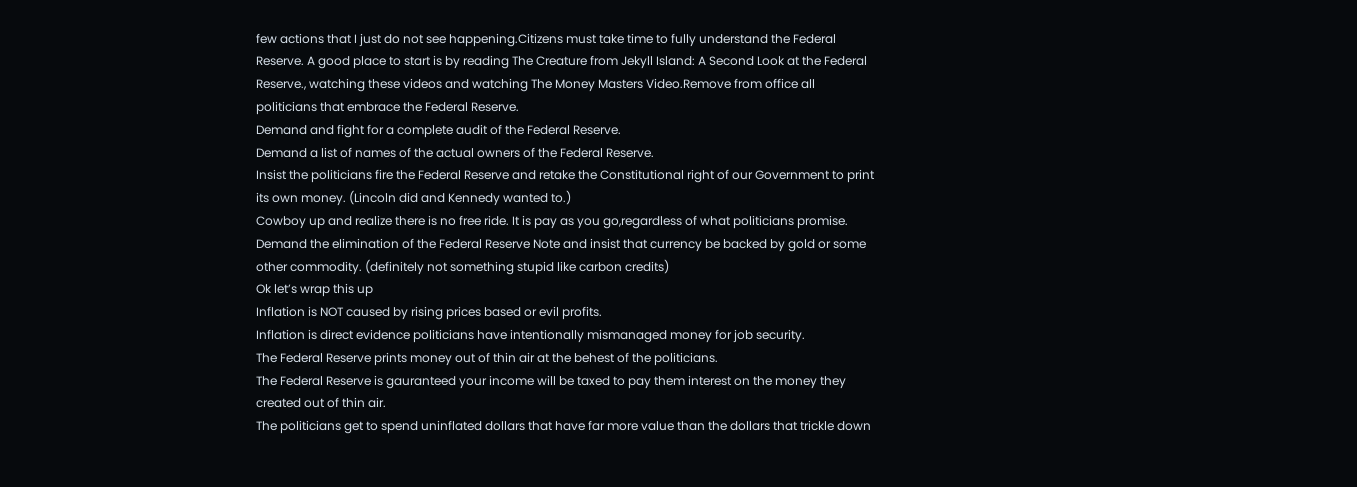few actions that I just do not see happening.Citizens must take time to fully understand the Federal Reserve. A good place to start is by reading The Creature from Jekyll Island: A Second Look at the Federal Reserve., watching these videos and watching The Money Masters Video.Remove from office all politicians that embrace the Federal Reserve.
Demand and fight for a complete audit of the Federal Reserve.
Demand a list of names of the actual owners of the Federal Reserve.
Insist the politicians fire the Federal Reserve and retake the Constitutional right of our Government to print its own money. (Lincoln did and Kennedy wanted to.)
Cowboy up and realize there is no free ride. It is pay as you go,regardless of what politicians promise.
Demand the elimination of the Federal Reserve Note and insist that currency be backed by gold or some other commodity. (definitely not something stupid like carbon credits)
Ok let’s wrap this up
Inflation is NOT caused by rising prices based or evil profits.
Inflation is direct evidence politicians have intentionally mismanaged money for job security.
The Federal Reserve prints money out of thin air at the behest of the politicians.
The Federal Reserve is gauranteed your income will be taxed to pay them interest on the money they created out of thin air.
The politicians get to spend uninflated dollars that have far more value than the dollars that trickle down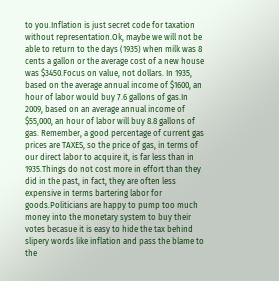to you.Inflation is just secret code for taxation without representation.Ok, maybe we will not be able to return to the days (1935) when milk was 8 cents a gallon or the average cost of a new house was $3450.Focus on value, not dollars. In 1935, based on the average annual income of $1600, an hour of labor would buy 7.6 gallons of gas.In 2009, based on an average annual income of $55,000, an hour of labor will buy 8.8 gallons of gas. Remember, a good percentage of current gas prices are TAXES, so the price of gas, in terms of our direct labor to acquire it, is far less than in 1935.Things do not cost more in effort than they did in the past, in fact, they are often less expensive in terms bartering labor for goods.Politicians are happy to pump too much money into the monetary system to buy their votes becasue it is easy to hide the tax behind slipery words like inflation and pass the blame to the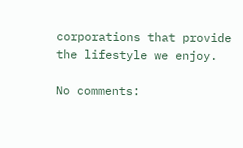corporations that provide the lifestyle we enjoy.

No comments: